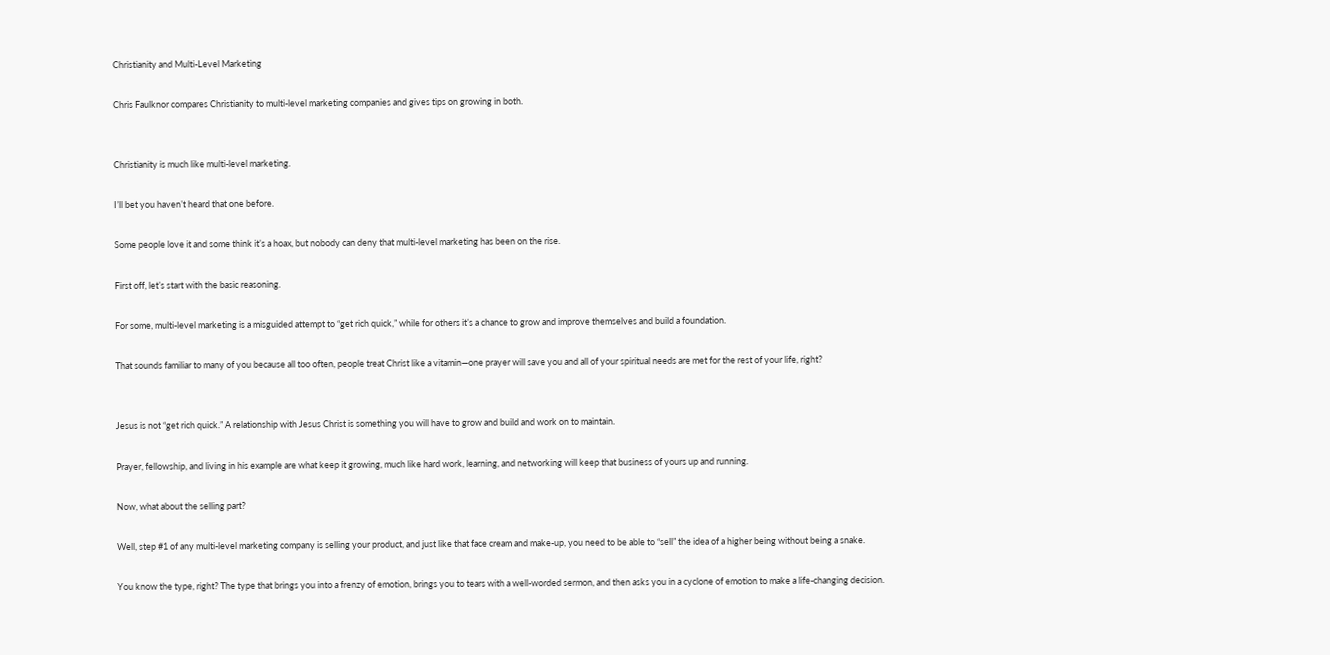Christianity and Multi-Level Marketing

Chris Faulknor compares Christianity to multi-level marketing companies and gives tips on growing in both.


Christianity is much like multi-level marketing.

I’ll bet you haven’t heard that one before.

Some people love it and some think it’s a hoax, but nobody can deny that multi-level marketing has been on the rise.

First off, let’s start with the basic reasoning.

For some, multi-level marketing is a misguided attempt to “get rich quick,” while for others it’s a chance to grow and improve themselves and build a foundation.

That sounds familiar to many of you because all too often, people treat Christ like a vitamin—one prayer will save you and all of your spiritual needs are met for the rest of your life, right?


Jesus is not “get rich quick.” A relationship with Jesus Christ is something you will have to grow and build and work on to maintain.

Prayer, fellowship, and living in his example are what keep it growing, much like hard work, learning, and networking will keep that business of yours up and running.

Now, what about the selling part?

Well, step #1 of any multi-level marketing company is selling your product, and just like that face cream and make-up, you need to be able to “sell” the idea of a higher being without being a snake.

You know the type, right? The type that brings you into a frenzy of emotion, brings you to tears with a well-worded sermon, and then asks you in a cyclone of emotion to make a life-changing decision.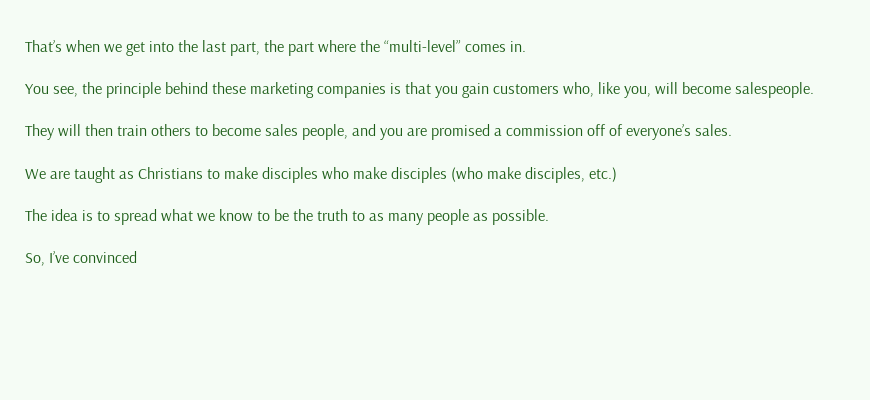That’s when we get into the last part, the part where the “multi-level” comes in.

You see, the principle behind these marketing companies is that you gain customers who, like you, will become salespeople.

They will then train others to become sales people, and you are promised a commission off of everyone’s sales.

We are taught as Christians to make disciples who make disciples (who make disciples, etc.)

The idea is to spread what we know to be the truth to as many people as possible.

So, I’ve convinced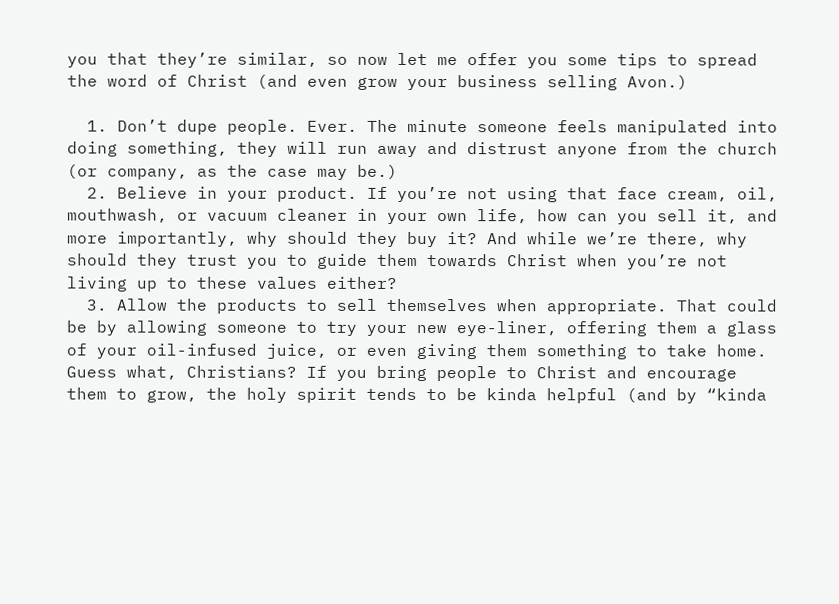you that they’re similar, so now let me offer you some tips to spread the word of Christ (and even grow your business selling Avon.)

  1. Don’t dupe people. Ever. The minute someone feels manipulated into doing something, they will run away and distrust anyone from the church (or company, as the case may be.)
  2. Believe in your product. If you’re not using that face cream, oil, mouthwash, or vacuum cleaner in your own life, how can you sell it, and more importantly, why should they buy it? And while we’re there, why should they trust you to guide them towards Christ when you’re not living up to these values either?
  3. Allow the products to sell themselves when appropriate. That could be by allowing someone to try your new eye-liner, offering them a glass of your oil-infused juice, or even giving them something to take home. Guess what, Christians? If you bring people to Christ and encourage them to grow, the holy spirit tends to be kinda helpful (and by “kinda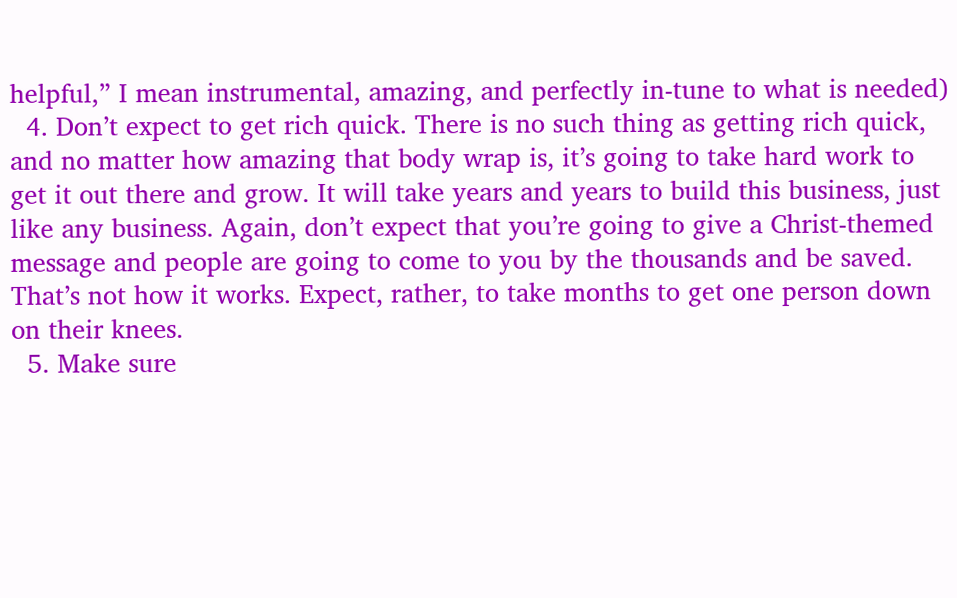helpful,” I mean instrumental, amazing, and perfectly in-tune to what is needed)
  4. Don’t expect to get rich quick. There is no such thing as getting rich quick, and no matter how amazing that body wrap is, it’s going to take hard work to get it out there and grow. It will take years and years to build this business, just like any business. Again, don’t expect that you’re going to give a Christ-themed message and people are going to come to you by the thousands and be saved. That’s not how it works. Expect, rather, to take months to get one person down on their knees.
  5. Make sure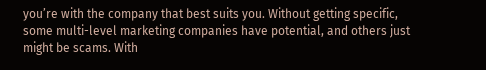you’re with the company that best suits you. Without getting specific, some multi-level marketing companies have potential, and others just might be scams. With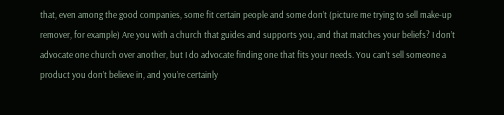that, even among the good companies, some fit certain people and some don’t (picture me trying to sell make-up remover, for example) Are you with a church that guides and supports you, and that matches your beliefs? I don’t advocate one church over another, but I do advocate finding one that fits your needs. You can’t sell someone a product you don’t believe in, and you’re certainly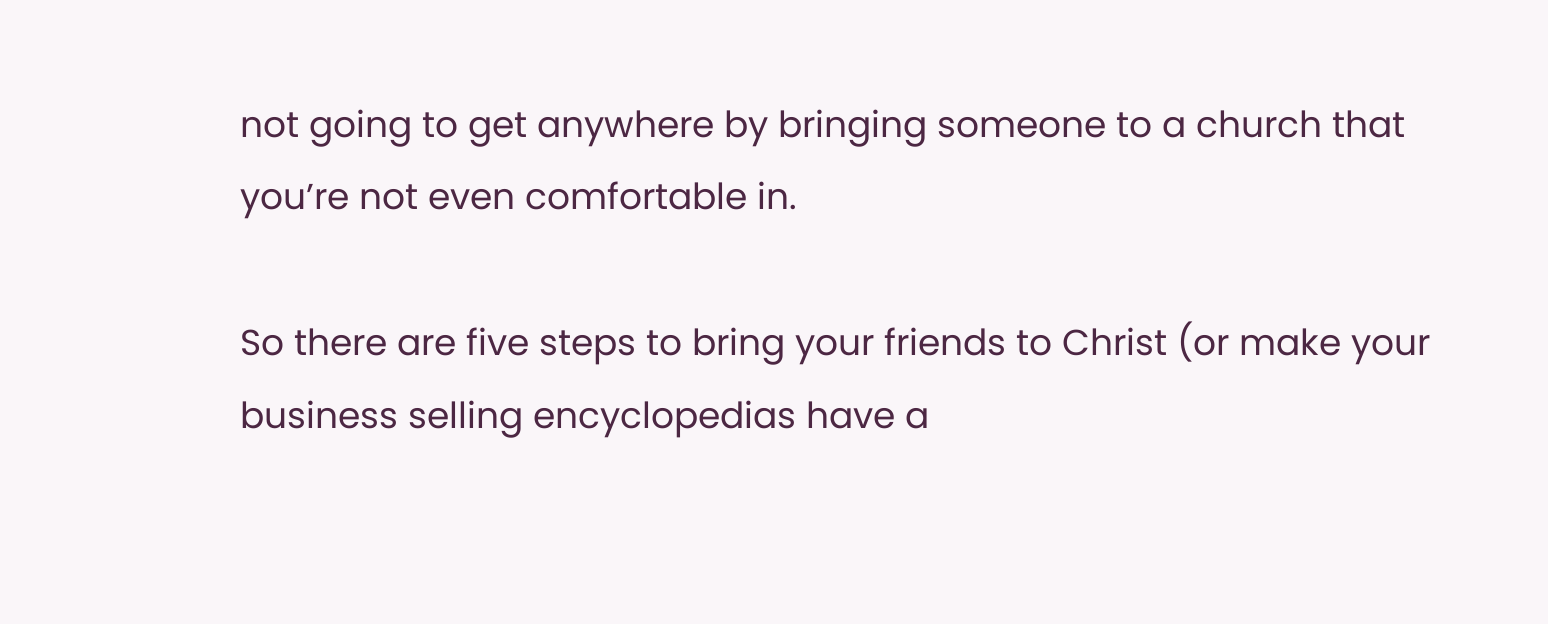not going to get anywhere by bringing someone to a church that you’re not even comfortable in.

So there are five steps to bring your friends to Christ (or make your business selling encyclopedias have a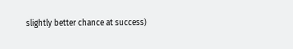slightly better chance at success)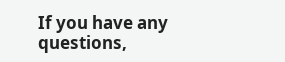If you have any questions,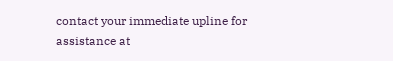contact your immediate upline for assistance at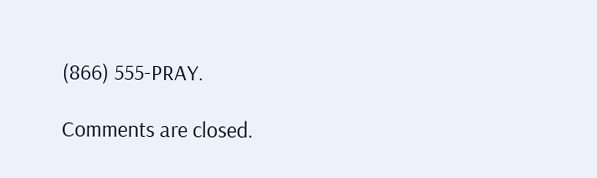(866) 555-PRAY.

Comments are closed.